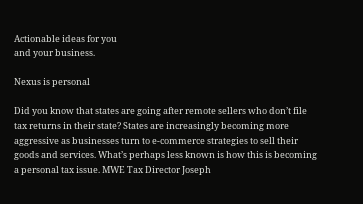Actionable ideas for you
and your business.

Nexus is personal

Did you know that states are going after remote sellers who don’t file tax returns in their state? States are increasingly becoming more aggressive as businesses turn to e-commerce strategies to sell their goods and services. What’s perhaps less known is how this is becoming a personal tax issue. MWE Tax Director Joseph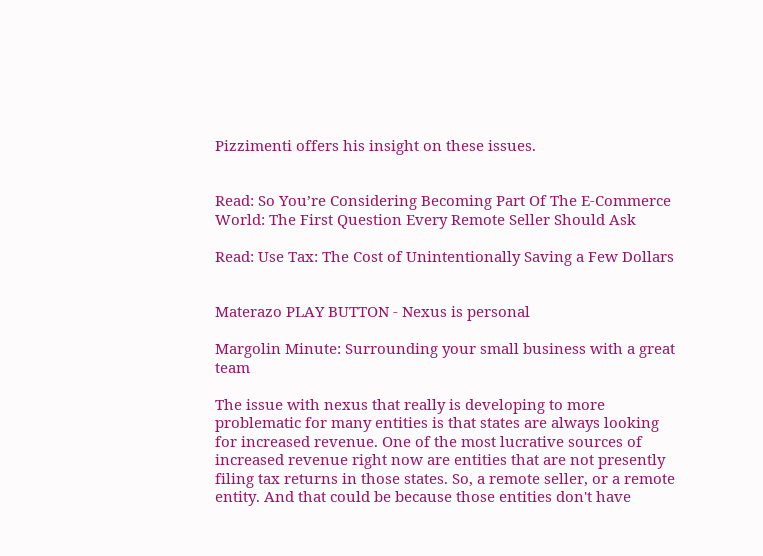Pizzimenti offers his insight on these issues.


Read: So You’re Considering Becoming Part Of The E-Commerce World: The First Question Every Remote Seller Should Ask

Read: Use Tax: The Cost of Unintentionally Saving a Few Dollars


Materazo PLAY BUTTON - Nexus is personal

Margolin Minute: Surrounding your small business with a great team

The issue with nexus that really is developing to more problematic for many entities is that states are always looking for increased revenue. One of the most lucrative sources of increased revenue right now are entities that are not presently filing tax returns in those states. So, a remote seller, or a remote entity. And that could be because those entities don't have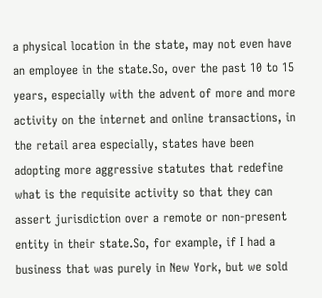a physical location in the state, may not even have an employee in the state.So, over the past 10 to 15 years, especially with the advent of more and more activity on the internet and online transactions, in the retail area especially, states have been adopting more aggressive statutes that redefine what is the requisite activity so that they can assert jurisdiction over a remote or non-present entity in their state.So, for example, if I had a business that was purely in New York, but we sold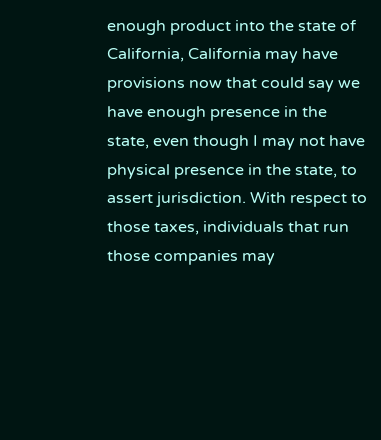enough product into the state of California, California may have provisions now that could say we have enough presence in the state, even though I may not have physical presence in the state, to assert jurisdiction. With respect to those taxes, individuals that run those companies may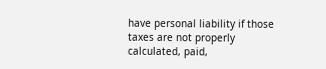have personal liability if those taxes are not properly calculated, paid,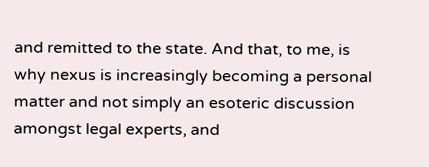and remitted to the state. And that, to me, is why nexus is increasingly becoming a personal matter and not simply an esoteric discussion amongst legal experts, and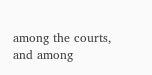among the courts, and among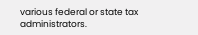various federal or state tax administrators.